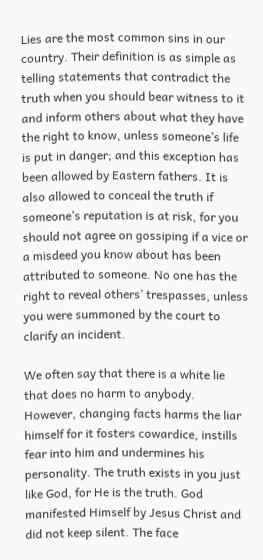Lies are the most common sins in our country. Their definition is as simple as telling statements that contradict the truth when you should bear witness to it and inform others about what they have the right to know, unless someone’s life is put in danger; and this exception has been allowed by Eastern fathers. It is also allowed to conceal the truth if someone’s reputation is at risk, for you should not agree on gossiping if a vice or a misdeed you know about has been attributed to someone. No one has the right to reveal others’ trespasses, unless you were summoned by the court to clarify an incident.

We often say that there is a white lie that does no harm to anybody. However, changing facts harms the liar himself for it fosters cowardice, instills fear into him and undermines his personality. The truth exists in you just like God, for He is the truth. God manifested Himself by Jesus Christ and did not keep silent. The face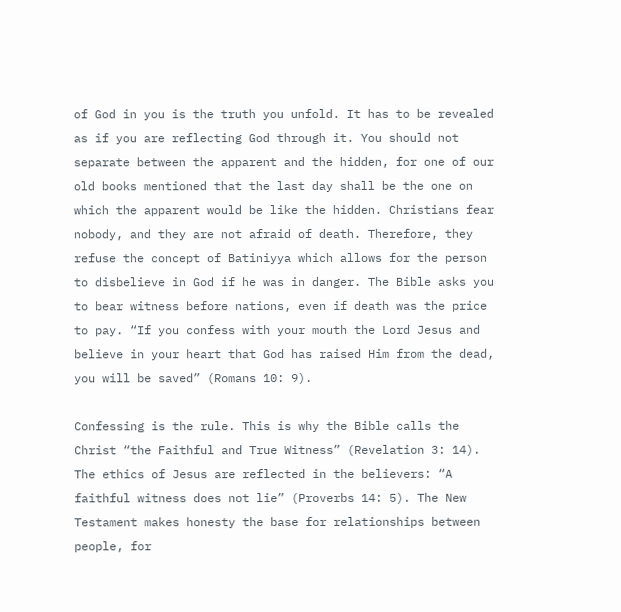of God in you is the truth you unfold. It has to be revealed as if you are reflecting God through it. You should not separate between the apparent and the hidden, for one of our old books mentioned that the last day shall be the one on which the apparent would be like the hidden. Christians fear nobody, and they are not afraid of death. Therefore, they refuse the concept of Batiniyya which allows for the person to disbelieve in God if he was in danger. The Bible asks you to bear witness before nations, even if death was the price to pay. “If you confess with your mouth the Lord Jesus and believe in your heart that God has raised Him from the dead, you will be saved” (Romans 10: 9).

Confessing is the rule. This is why the Bible calls the Christ “the Faithful and True Witness” (Revelation 3: 14). The ethics of Jesus are reflected in the believers: “A faithful witness does not lie” (Proverbs 14: 5). The New Testament makes honesty the base for relationships between people, for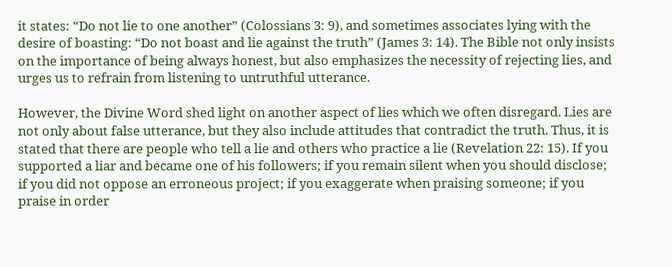it states: “Do not lie to one another” (Colossians 3: 9), and sometimes associates lying with the desire of boasting: “Do not boast and lie against the truth” (James 3: 14). The Bible not only insists on the importance of being always honest, but also emphasizes the necessity of rejecting lies, and urges us to refrain from listening to untruthful utterance.

However, the Divine Word shed light on another aspect of lies which we often disregard. Lies are not only about false utterance, but they also include attitudes that contradict the truth. Thus, it is stated that there are people who tell a lie and others who practice a lie (Revelation 22: 15). If you supported a liar and became one of his followers; if you remain silent when you should disclose; if you did not oppose an erroneous project; if you exaggerate when praising someone; if you praise in order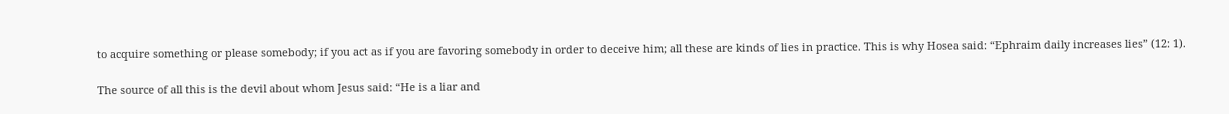to acquire something or please somebody; if you act as if you are favoring somebody in order to deceive him; all these are kinds of lies in practice. This is why Hosea said: “Ephraim daily increases lies” (12: 1).

The source of all this is the devil about whom Jesus said: “He is a liar and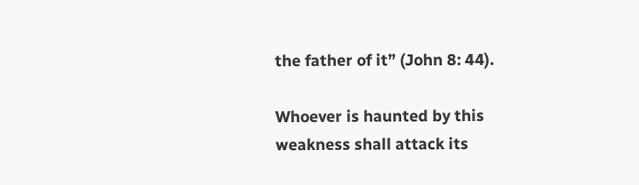the father of it” (John 8: 44).

Whoever is haunted by this weakness shall attack its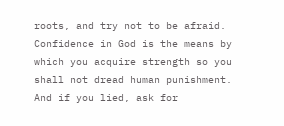roots, and try not to be afraid. Confidence in God is the means by which you acquire strength so you shall not dread human punishment. And if you lied, ask for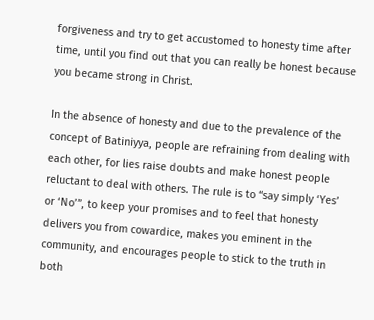forgiveness and try to get accustomed to honesty time after time, until you find out that you can really be honest because you became strong in Christ.

In the absence of honesty and due to the prevalence of the concept of Batiniyya, people are refraining from dealing with each other, for lies raise doubts and make honest people reluctant to deal with others. The rule is to “say simply ‘Yes’ or ‘No’”, to keep your promises and to feel that honesty delivers you from cowardice, makes you eminent in the community, and encourages people to stick to the truth in both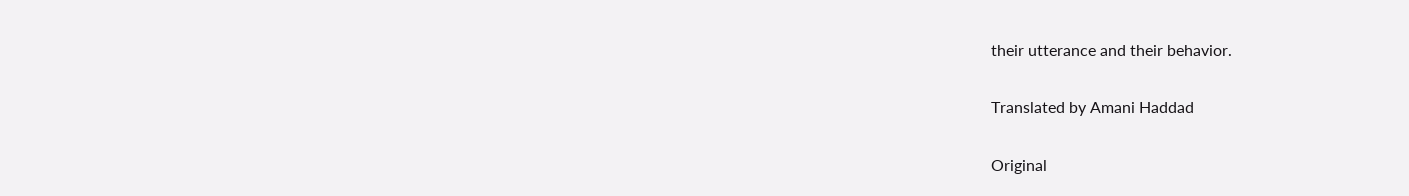their utterance and their behavior.

Translated by Amani Haddad

Original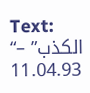Text: “الكذب” – 11.04.93